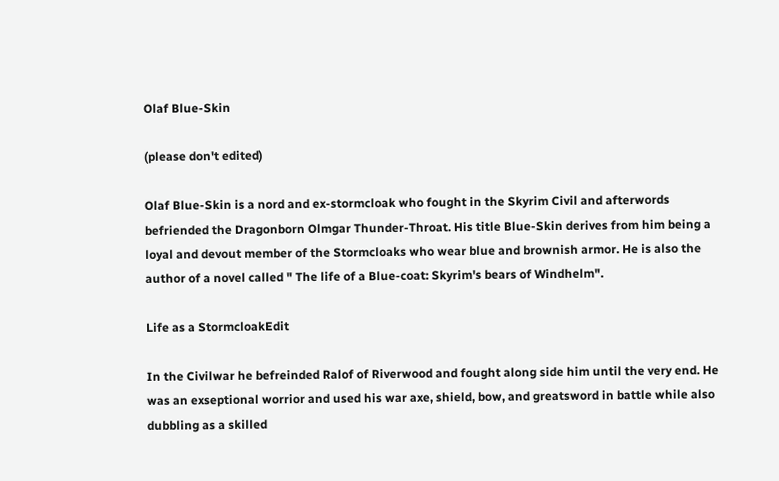Olaf Blue-Skin

(please don't edited)

Olaf Blue-Skin is a nord and ex-stormcloak who fought in the Skyrim Civil and afterwords befriended the Dragonborn Olmgar Thunder-Throat. His title Blue-Skin derives from him being a loyal and devout member of the Stormcloaks who wear blue and brownish armor. He is also the author of a novel called " The life of a Blue-coat: Skyrim's bears of Windhelm".

Life as a StormcloakEdit

In the Civilwar he befreinded Ralof of Riverwood and fought along side him until the very end. He was an exseptional worrior and used his war axe, shield, bow, and greatsword in battle while also dubbling as a skilled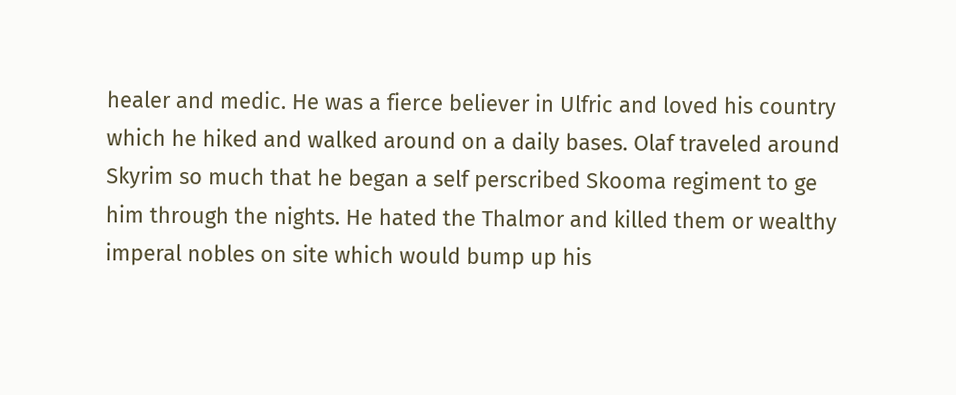healer and medic. He was a fierce believer in Ulfric and loved his country which he hiked and walked around on a daily bases. Olaf traveled around Skyrim so much that he began a self perscribed Skooma regiment to ge him through the nights. He hated the Thalmor and killed them or wealthy imperal nobles on site which would bump up his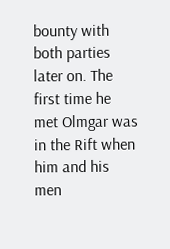bounty with both parties later on. The first time he met Olmgar was in the Rift when him and his men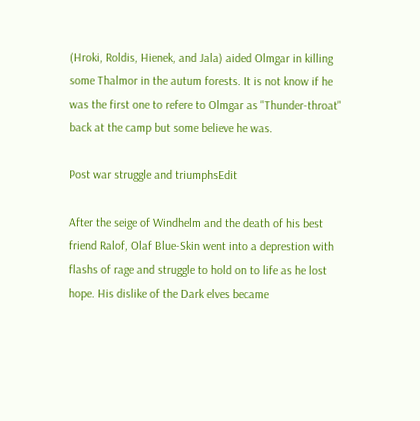(Hroki, Roldis, Hienek, and Jala) aided Olmgar in killing some Thalmor in the autum forests. It is not know if he was the first one to refere to Olmgar as "Thunder-throat" back at the camp but some believe he was.

Post war struggle and triumphsEdit

After the seige of Windhelm and the death of his best friend Ralof, Olaf Blue-Skin went into a deprestion with flashs of rage and struggle to hold on to life as he lost hope. His dislike of the Dark elves became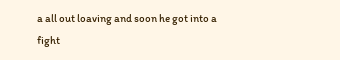a all out loaving and soon he got into a fight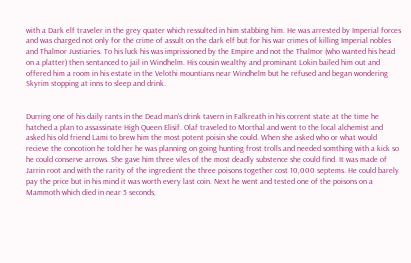with a Dark elf traveler in the grey quater which ressulted in him stabbing him. He was arrested by Imperial forces and was charged not only for the crime of assult on the dark elf but for his war crimes of killing Imperial nobles and Thalmor Justiaries. To his luck his was imprissioned by the Empire and not the Thalmor (who wanted his head on a platter) then sentanced to jail in Windhelm. His cousin wealthy and prominant Lokin bailed him out and offered him a room in his estate in the Velothi mountians near Windhelm but he refused and began wondering Skyrim stopping at inns to sleep and drink.


Durring one of his daily rants in the Dead man's drink tavern in Falkreath in his corrent state at the time he hatched a plan to assassinate High Queen Elisif. Olaf traveled to Morthal and went to the local alchemist and asked his old friend Lami to brew him the most potent poisin she could. When she asked who or what would recieve the concotion he told her he was planning on going hunting frost trolls and needed somthing with a kick so he could conserve arrows. She gave him three viles of the most deadly substence she could find. It was made of Jarrin root and with the rarity of the ingredient the three poisons together cost 10,000 septems. He could barely pay the price but in his mind it was worth every last coin. Next he went and tested one of the poisons on a Mammoth which died in near 5 seconds,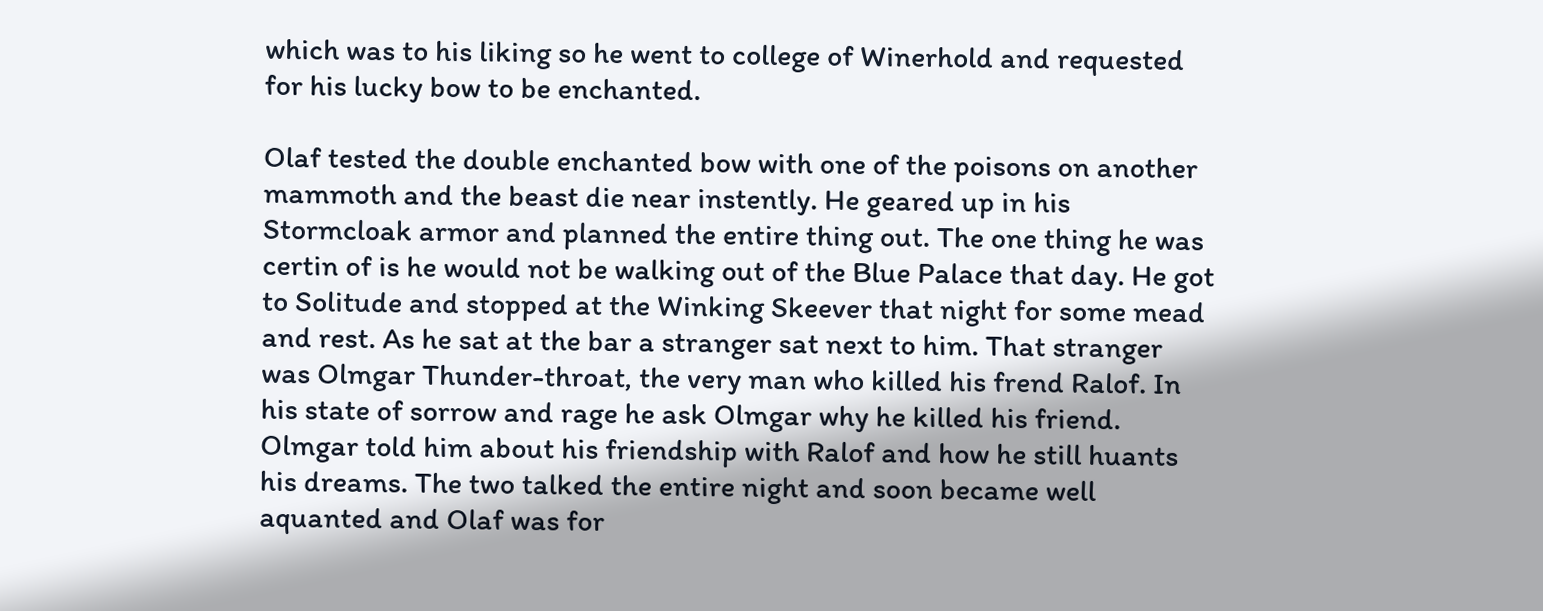which was to his liking so he went to college of Winerhold and requested for his lucky bow to be enchanted.

Olaf tested the double enchanted bow with one of the poisons on another mammoth and the beast die near instently. He geared up in his Stormcloak armor and planned the entire thing out. The one thing he was certin of is he would not be walking out of the Blue Palace that day. He got to Solitude and stopped at the Winking Skeever that night for some mead and rest. As he sat at the bar a stranger sat next to him. That stranger was Olmgar Thunder-throat, the very man who killed his frend Ralof. In his state of sorrow and rage he ask Olmgar why he killed his friend. Olmgar told him about his friendship with Ralof and how he still huants his dreams. The two talked the entire night and soon became well aquanted and Olaf was for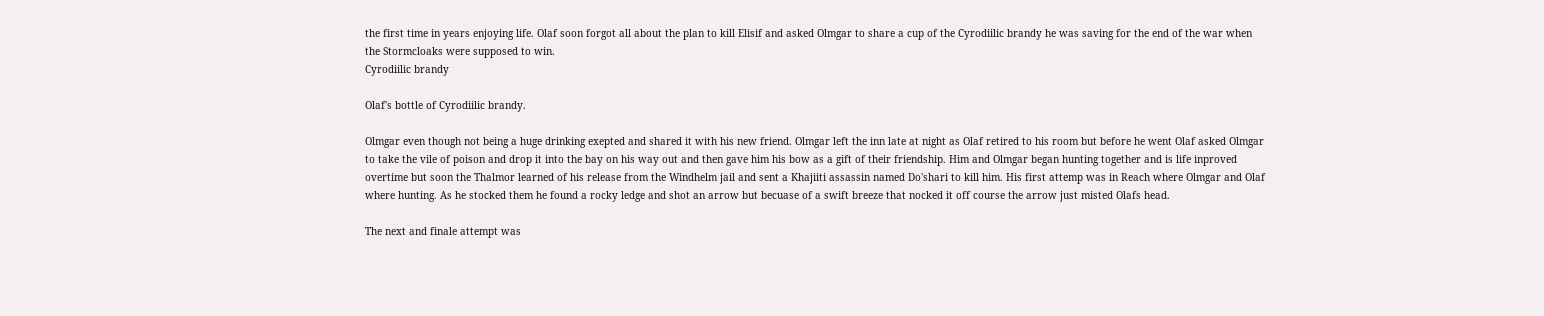the first time in years enjoying life. Olaf soon forgot all about the plan to kill Elisif and asked Olmgar to share a cup of the Cyrodiilic brandy he was saving for the end of the war when the Stormcloaks were supposed to win.
Cyrodiilic brandy

Olaf's bottle of Cyrodiilic brandy.

Olmgar even though not being a huge drinking exepted and shared it with his new friend. Olmgar left the inn late at night as Olaf retired to his room but before he went Olaf asked Olmgar to take the vile of poison and drop it into the bay on his way out and then gave him his bow as a gift of their friendship. Him and Olmgar began hunting together and is life inproved overtime but soon the Thalmor learned of his release from the Windhelm jail and sent a Khajiiti assassin named Do'shari to kill him. His first attemp was in Reach where Olmgar and Olaf where hunting. As he stocked them he found a rocky ledge and shot an arrow but becuase of a swift breeze that nocked it off course the arrow just misted Olafs head.

The next and finale attempt was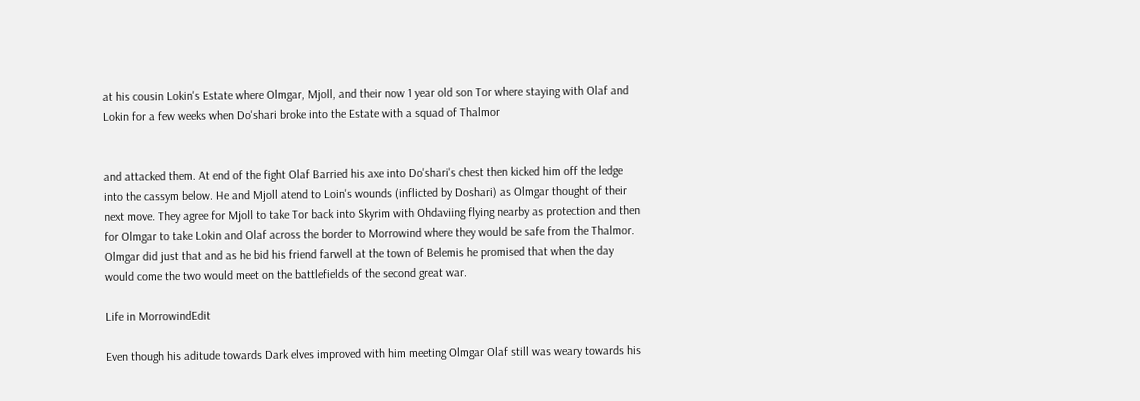at his cousin Lokin's Estate where Olmgar, Mjoll, and their now 1 year old son Tor where staying with Olaf and Lokin for a few weeks when Do'shari broke into the Estate with a squad of Thalmor


and attacked them. At end of the fight Olaf Barried his axe into Do'shari's chest then kicked him off the ledge into the cassym below. He and Mjoll atend to Loin's wounds (inflicted by Doshari) as Olmgar thought of their next move. They agree for Mjoll to take Tor back into Skyrim with Ohdaviing flying nearby as protection and then for Olmgar to take Lokin and Olaf across the border to Morrowind where they would be safe from the Thalmor. Olmgar did just that and as he bid his friend farwell at the town of Belemis he promised that when the day would come the two would meet on the battlefields of the second great war.

Life in MorrowindEdit

Even though his aditude towards Dark elves improved with him meeting Olmgar Olaf still was weary towards his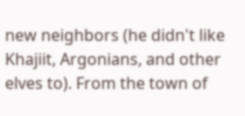new neighbors (he didn't like Khajiit, Argonians, and other elves to). From the town of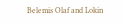Belemis Olaf and Lokin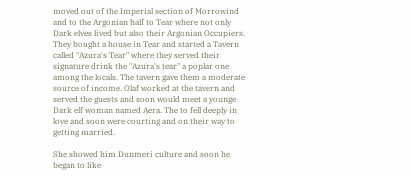moved out of the Imperial section of Morrowind and to the Argonian half to Tear where not only Dark elves lived but also their Argonian Occupiers. They bought a house in Tear and started a Tavern called "Azura's Tear" where they served their signature drink the "Azura's tear" a poplar one among the locals. The tavern gave them a moderate source of income. Olaf worked at the tavern and served the guests and soon would meet a younge Dark elf woman named Aera. The to fell deeply in love and soon were courting and on their way to getting married.

She showed him Dunmeri culture and soon he began to like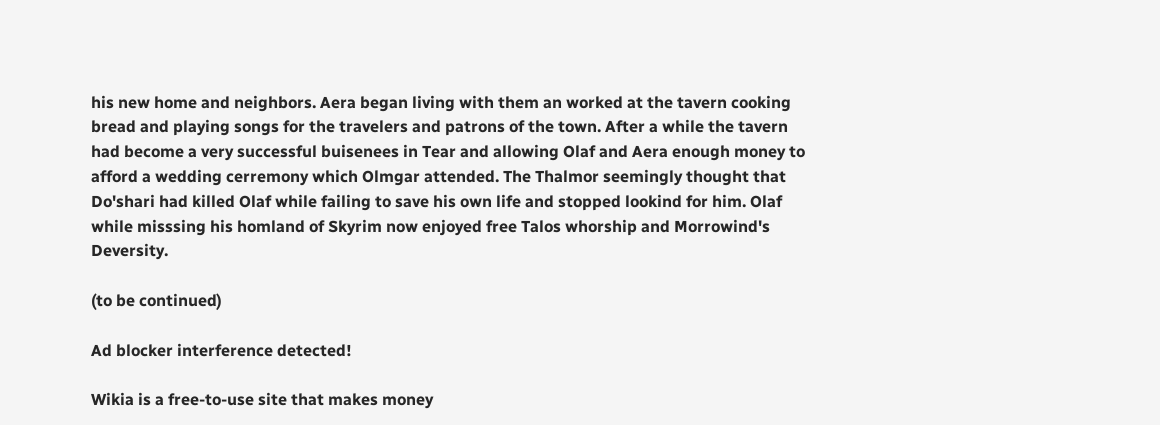his new home and neighbors. Aera began living with them an worked at the tavern cooking bread and playing songs for the travelers and patrons of the town. After a while the tavern had become a very successful buisenees in Tear and allowing Olaf and Aera enough money to afford a wedding cerremony which Olmgar attended. The Thalmor seemingly thought that Do'shari had killed Olaf while failing to save his own life and stopped lookind for him. Olaf while misssing his homland of Skyrim now enjoyed free Talos whorship and Morrowind's Deversity.

(to be continued)

Ad blocker interference detected!

Wikia is a free-to-use site that makes money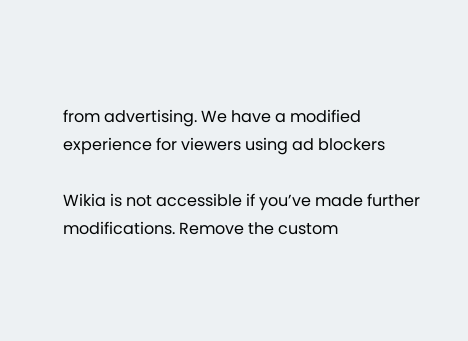from advertising. We have a modified experience for viewers using ad blockers

Wikia is not accessible if you’ve made further modifications. Remove the custom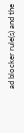ad blocker rule(s) and the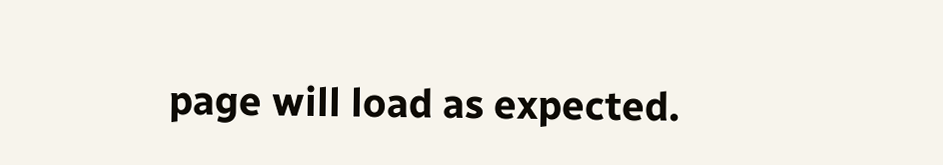page will load as expected.